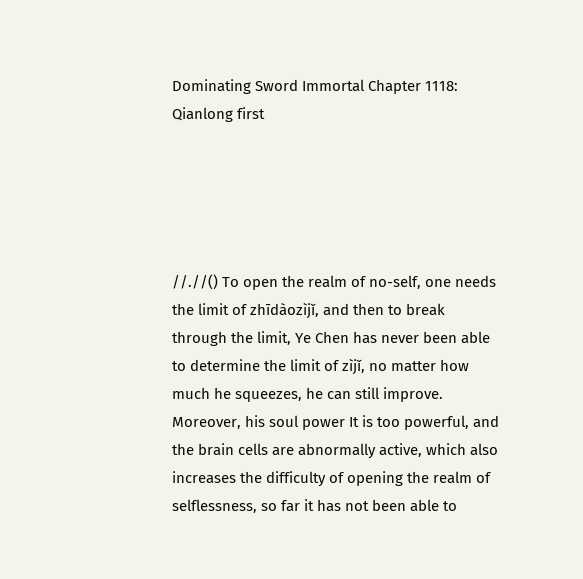Dominating Sword Immortal Chapter 1118: Qianlong first





//.//() To open the realm of no-self, one needs the limit of zhīdàozìjǐ, and then to break through the limit, Ye Chen has never been able to determine the limit of zìjǐ, no matter how much he squeezes, he can still improve. Moreover, his soul power It is too powerful, and the brain cells are abnormally active, which also increases the difficulty of opening the realm of selflessness, so far it has not been able to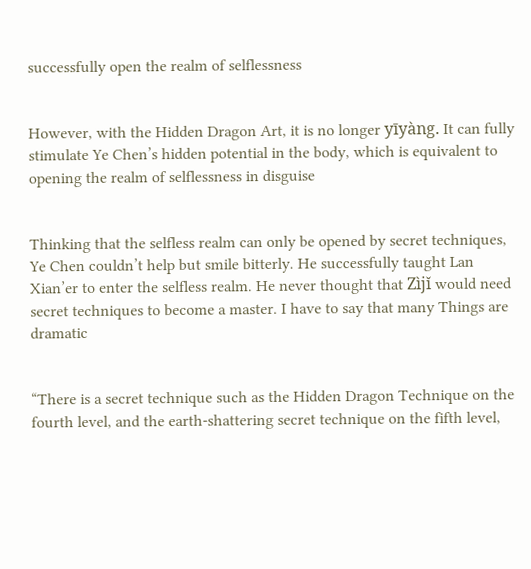successfully open the realm of selflessness


However, with the Hidden Dragon Art, it is no longer yīyàng. It can fully stimulate Ye Chen’s hidden potential in the body, which is equivalent to opening the realm of selflessness in disguise


Thinking that the selfless realm can only be opened by secret techniques, Ye Chen couldn’t help but smile bitterly. He successfully taught Lan Xian’er to enter the selfless realm. He never thought that Zìjǐ would need secret techniques to become a master. I have to say that many Things are dramatic


“There is a secret technique such as the Hidden Dragon Technique on the fourth level, and the earth-shattering secret technique on the fifth level,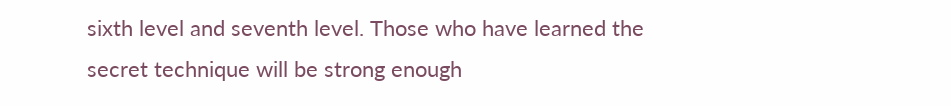sixth level and seventh level. Those who have learned the secret technique will be strong enough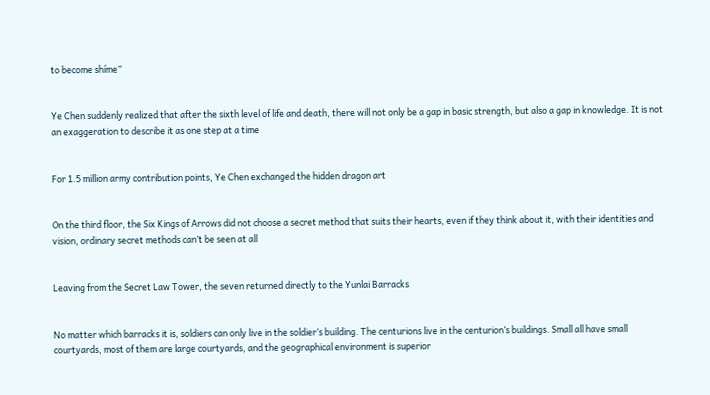to become shíme”


Ye Chen suddenly realized that after the sixth level of life and death, there will not only be a gap in basic strength, but also a gap in knowledge. It is not an exaggeration to describe it as one step at a time


For 1.5 million army contribution points, Ye Chen exchanged the hidden dragon art


On the third floor, the Six Kings of Arrows did not choose a secret method that suits their hearts, even if they think about it, with their identities and vision, ordinary secret methods can’t be seen at all


Leaving from the Secret Law Tower, the seven returned directly to the Yunlai Barracks


No matter which barracks it is, soldiers can only live in the soldier’s building. The centurions live in the centurion’s buildings. Small all have small courtyards, most of them are large courtyards, and the geographical environment is superior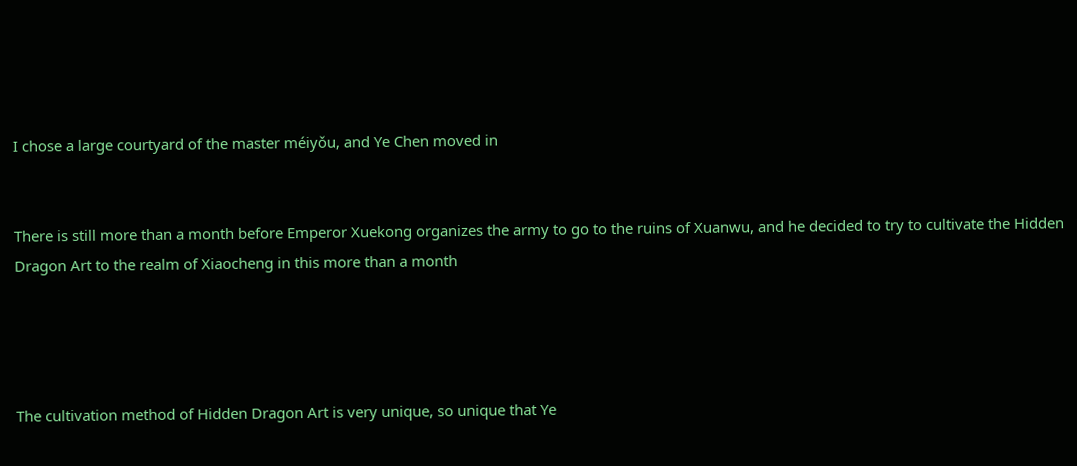I chose a large courtyard of the master méiyǒu, and Ye Chen moved in


There is still more than a month before Emperor Xuekong organizes the army to go to the ruins of Xuanwu, and he decided to try to cultivate the Hidden Dragon Art to the realm of Xiaocheng in this more than a month




The cultivation method of Hidden Dragon Art is very unique, so unique that Ye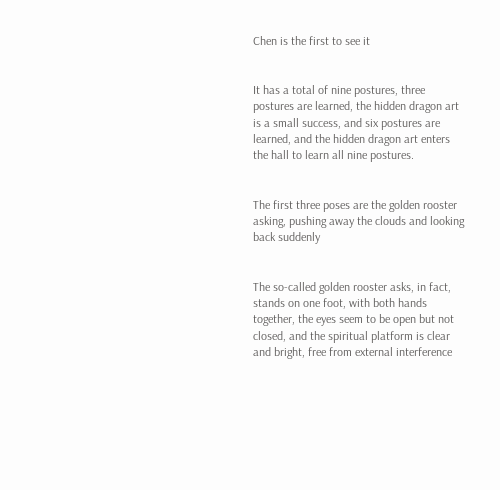Chen is the first to see it


It has a total of nine postures, three postures are learned, the hidden dragon art is a small success, and six postures are learned, and the hidden dragon art enters the hall to learn all nine postures.


The first three poses are the golden rooster asking, pushing away the clouds and looking back suddenly


The so-called golden rooster asks, in fact, stands on one foot, with both hands together, the eyes seem to be open but not closed, and the spiritual platform is clear and bright, free from external interference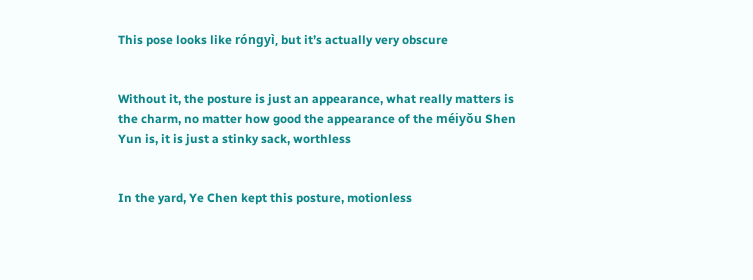This pose looks like róngyì, but it’s actually very obscure


Without it, the posture is just an appearance, what really matters is the charm, no matter how good the appearance of the méiyǒu Shen Yun is, it is just a stinky sack, worthless


In the yard, Ye Chen kept this posture, motionless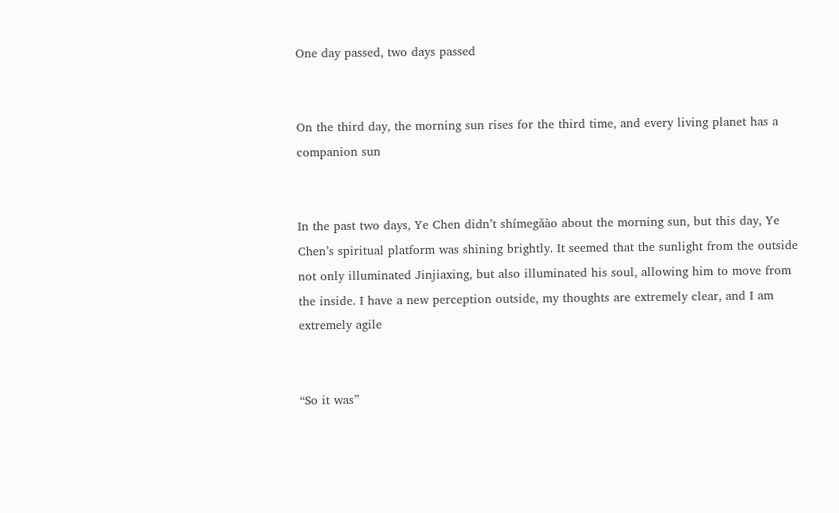One day passed, two days passed


On the third day, the morning sun rises for the third time, and every living planet has a companion sun


In the past two days, Ye Chen didn’t shímegǎào about the morning sun, but this day, Ye Chen’s spiritual platform was shining brightly. It seemed that the sunlight from the outside not only illuminated Jinjiaxing, but also illuminated his soul, allowing him to move from the inside. I have a new perception outside, my thoughts are extremely clear, and I am extremely agile


“So it was”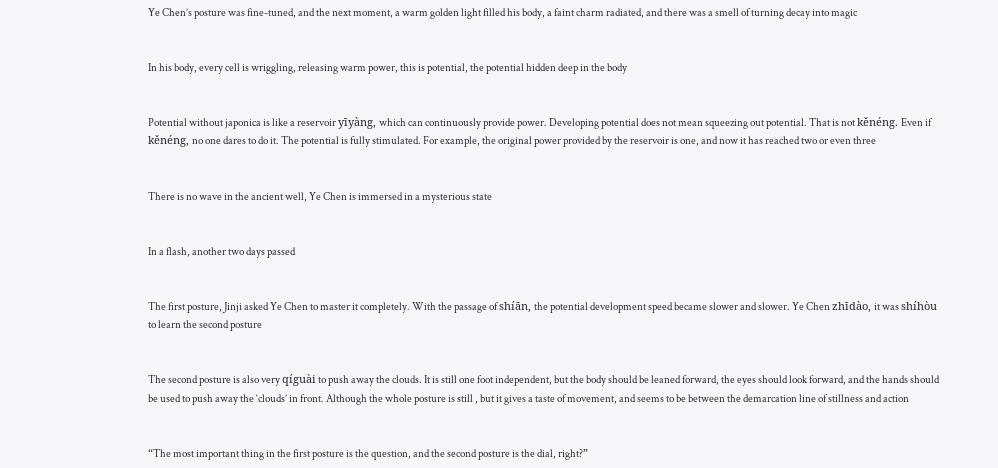Ye Chen’s posture was fine-tuned, and the next moment, a warm golden light filled his body, a faint charm radiated, and there was a smell of turning decay into magic


In his body, every cell is wriggling, releasing warm power, this is potential, the potential hidden deep in the body


Potential without japonica is like a reservoir yīyàng, which can continuously provide power. Developing potential does not mean squeezing out potential. That is not kěnéng. Even if kěnéng, no one dares to do it. The potential is fully stimulated. For example, the original power provided by the reservoir is one, and now it has reached two or even three


There is no wave in the ancient well, Ye Chen is immersed in a mysterious state


In a flash, another two days passed


The first posture, Jinji asked Ye Chen to master it completely. With the passage of shíān, the potential development speed became slower and slower. Ye Chen zhīdào, it was shíhòu to learn the second posture


The second posture is also very qíguài to push away the clouds. It is still one foot independent, but the body should be leaned forward, the eyes should look forward, and the hands should be used to push away the ‘clouds’ in front. Although the whole posture is still , but it gives a taste of movement, and seems to be between the demarcation line of stillness and action


“The most important thing in the first posture is the question, and the second posture is the dial, right?”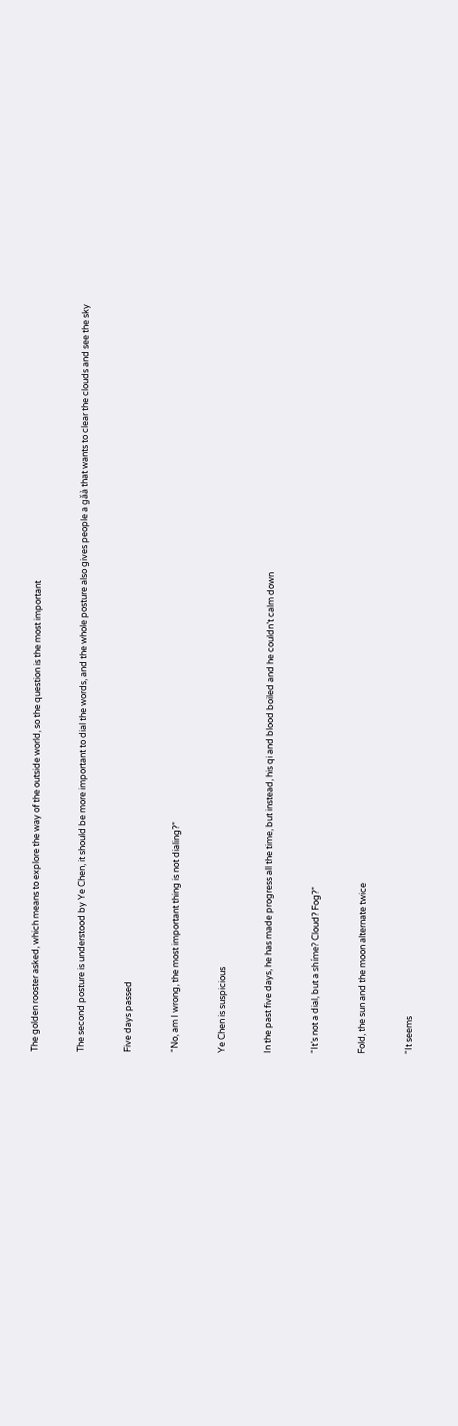The golden rooster asked, which means to explore the way of the outside world, so the question is the most important


The second posture is understood by Ye Chen, it should be more important to dial the words, and the whole posture also gives people a gǎà that wants to clear the clouds and see the sky


Five days passed


“No, am I wrong, the most important thing is not dialing?”


Ye Chen is suspicious


In the past five days, he has made progress all the time, but instead, his qi and blood boiled and he couldn’t calm down


“It’s not a dial, but a shíme? Cloud? Fog?”


Fold, the sun and the moon alternate twice


“It seems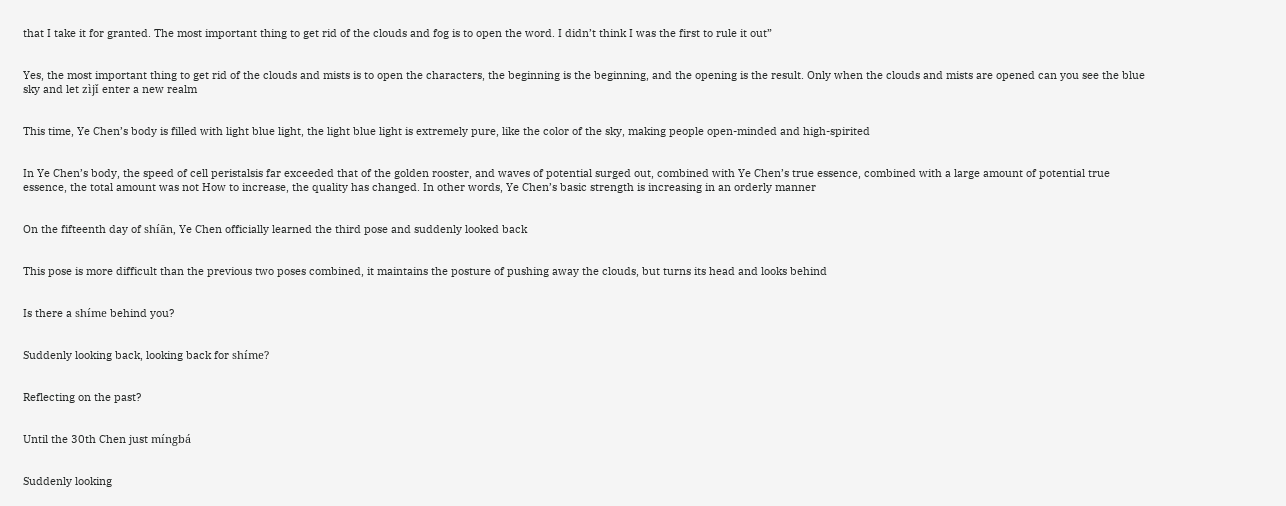that I take it for granted. The most important thing to get rid of the clouds and fog is to open the word. I didn’t think I was the first to rule it out”


Yes, the most important thing to get rid of the clouds and mists is to open the characters, the beginning is the beginning, and the opening is the result. Only when the clouds and mists are opened can you see the blue sky and let zìjǐ enter a new realm


This time, Ye Chen’s body is filled with light blue light, the light blue light is extremely pure, like the color of the sky, making people open-minded and high-spirited


In Ye Chen’s body, the speed of cell peristalsis far exceeded that of the golden rooster, and waves of potential surged out, combined with Ye Chen’s true essence, combined with a large amount of potential true essence, the total amount was not How to increase, the quality has changed. In other words, Ye Chen’s basic strength is increasing in an orderly manner


On the fifteenth day of shíān, Ye Chen officially learned the third pose and suddenly looked back


This pose is more difficult than the previous two poses combined, it maintains the posture of pushing away the clouds, but turns its head and looks behind


Is there a shíme behind you?


Suddenly looking back, looking back for shíme?


Reflecting on the past?


Until the 30th Chen just míngbá


Suddenly looking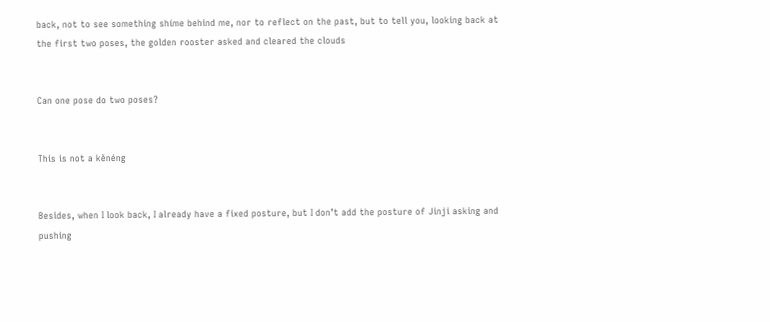back, not to see something shíme behind me, nor to reflect on the past, but to tell you, looking back at the first two poses, the golden rooster asked and cleared the clouds


Can one pose do two poses?


This is not a kěnéng


Besides, when I look back, I already have a fixed posture, but I don’t add the posture of Jinji asking and pushing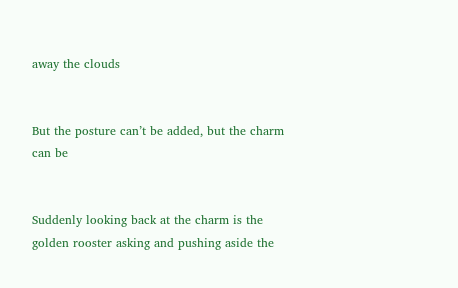away the clouds


But the posture can’t be added, but the charm can be


Suddenly looking back at the charm is the golden rooster asking and pushing aside the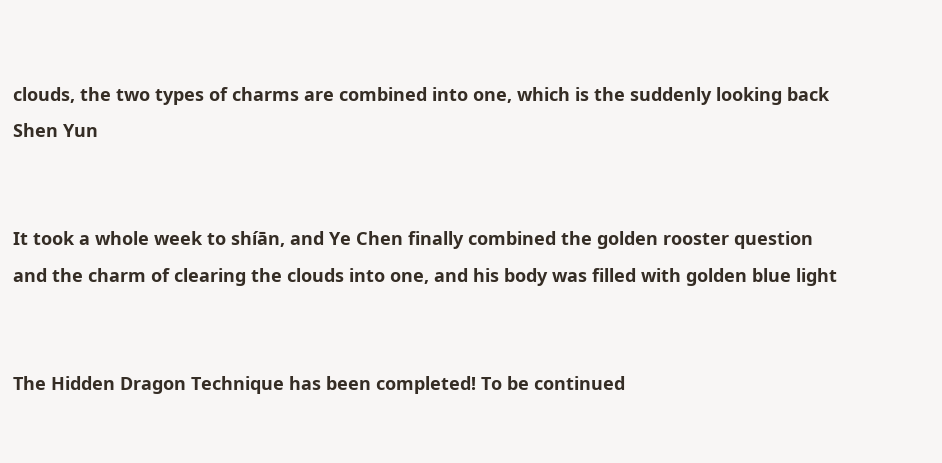clouds, the two types of charms are combined into one, which is the suddenly looking back Shen Yun


It took a whole week to shíān, and Ye Chen finally combined the golden rooster question and the charm of clearing the clouds into one, and his body was filled with golden blue light


The Hidden Dragon Technique has been completed! To be continued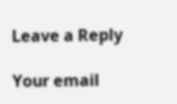Leave a Reply

Your email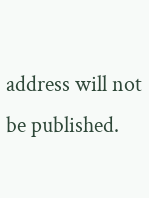address will not be published.